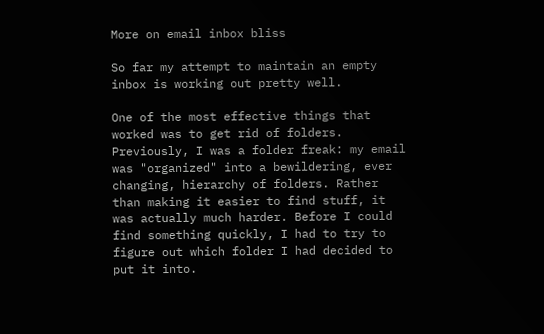More on email inbox bliss

So far my attempt to maintain an empty inbox is working out pretty well.

One of the most effective things that worked was to get rid of folders. Previously, I was a folder freak: my email was "organized" into a bewildering, ever changing, hierarchy of folders. Rather than making it easier to find stuff, it was actually much harder. Before I could find something quickly, I had to try to figure out which folder I had decided to put it into.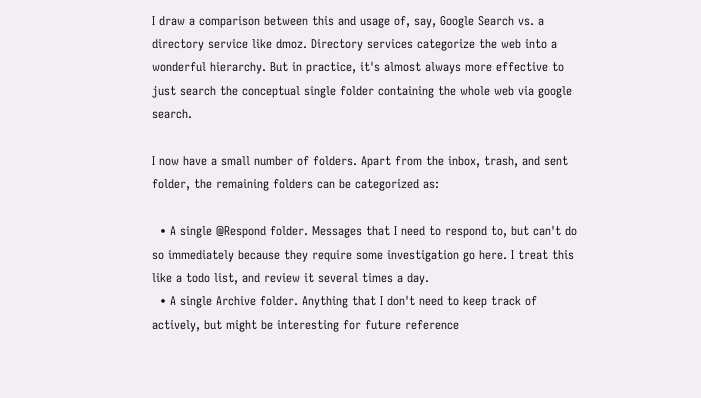I draw a comparison between this and usage of, say, Google Search vs. a directory service like dmoz. Directory services categorize the web into a wonderful hierarchy. But in practice, it's almost always more effective to just search the conceptual single folder containing the whole web via google search.

I now have a small number of folders. Apart from the inbox, trash, and sent folder, the remaining folders can be categorized as:

  • A single @Respond folder. Messages that I need to respond to, but can't do so immediately because they require some investigation go here. I treat this like a todo list, and review it several times a day.
  • A single Archive folder. Anything that I don't need to keep track of actively, but might be interesting for future reference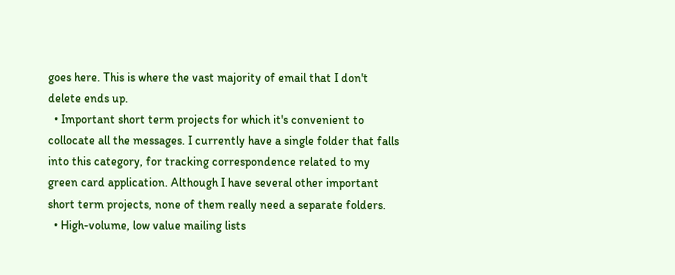goes here. This is where the vast majority of email that I don't delete ends up.
  • Important short term projects for which it's convenient to collocate all the messages. I currently have a single folder that falls into this category, for tracking correspondence related to my green card application. Although I have several other important short term projects, none of them really need a separate folders.
  • High-volume, low value mailing lists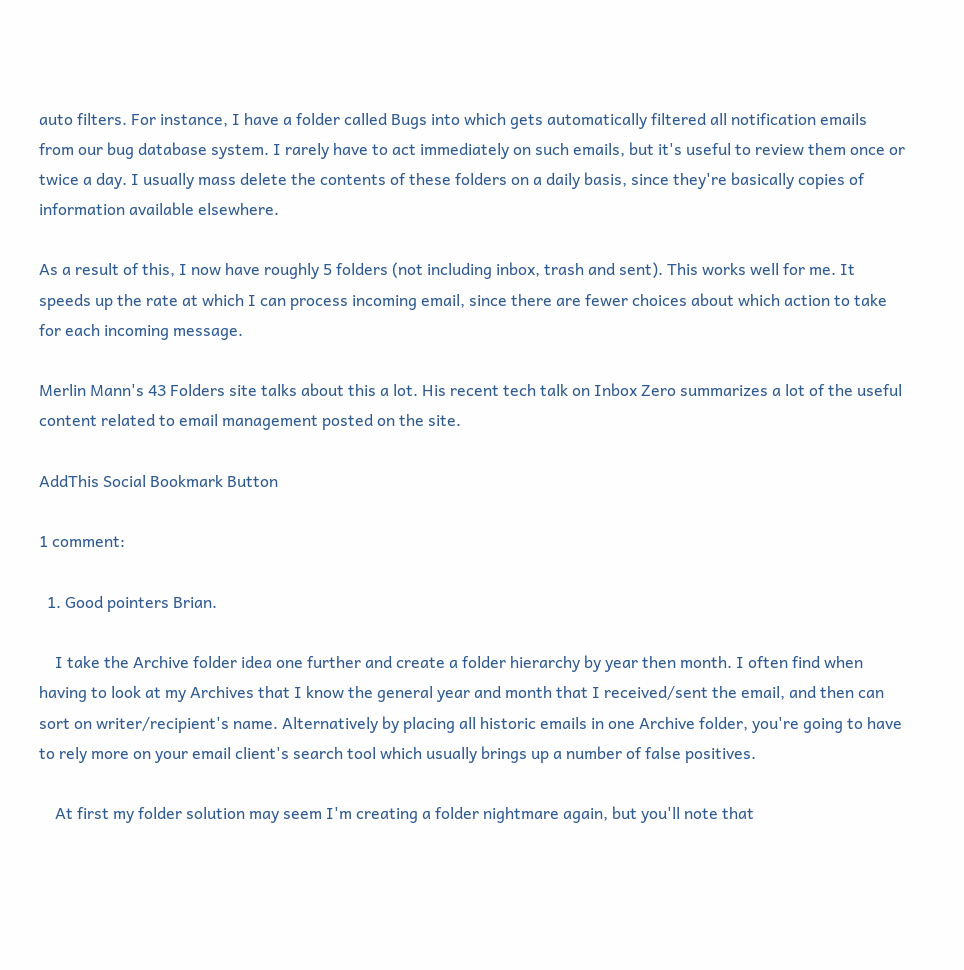auto filters. For instance, I have a folder called Bugs into which gets automatically filtered all notification emails from our bug database system. I rarely have to act immediately on such emails, but it's useful to review them once or twice a day. I usually mass delete the contents of these folders on a daily basis, since they're basically copies of information available elsewhere.

As a result of this, I now have roughly 5 folders (not including inbox, trash and sent). This works well for me. It speeds up the rate at which I can process incoming email, since there are fewer choices about which action to take for each incoming message.

Merlin Mann's 43 Folders site talks about this a lot. His recent tech talk on Inbox Zero summarizes a lot of the useful content related to email management posted on the site.

AddThis Social Bookmark Button

1 comment:

  1. Good pointers Brian.

    I take the Archive folder idea one further and create a folder hierarchy by year then month. I often find when having to look at my Archives that I know the general year and month that I received/sent the email, and then can sort on writer/recipient's name. Alternatively by placing all historic emails in one Archive folder, you're going to have to rely more on your email client's search tool which usually brings up a number of false positives.

    At first my folder solution may seem I'm creating a folder nightmare again, but you'll note that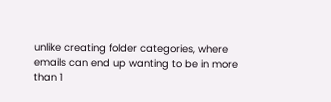unlike creating folder categories, where emails can end up wanting to be in more than 1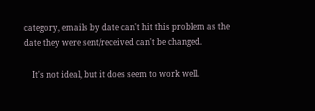category, emails by date can't hit this problem as the date they were sent/received can't be changed.

    It's not ideal, but it does seem to work well.